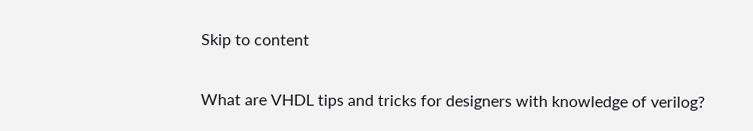Skip to content

What are VHDL tips and tricks for designers with knowledge of verilog?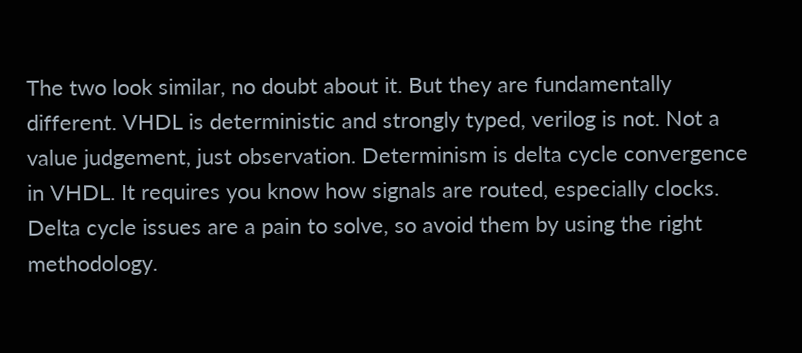The two look similar, no doubt about it. But they are fundamentally different. VHDL is deterministic and strongly typed, verilog is not. Not a value judgement, just observation. Determinism is delta cycle convergence in VHDL. It requires you know how signals are routed, especially clocks. Delta cycle issues are a pain to solve, so avoid them by using the right methodology.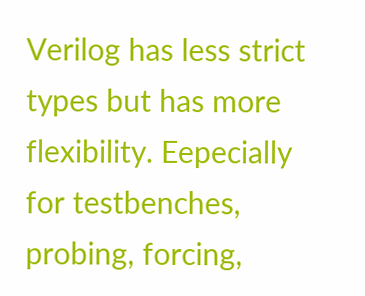Verilog has less strict types but has more flexibility. Eepecially for testbenches, probing, forcing,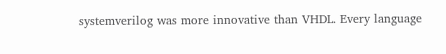systemverilog was more innovative than VHDL. Every language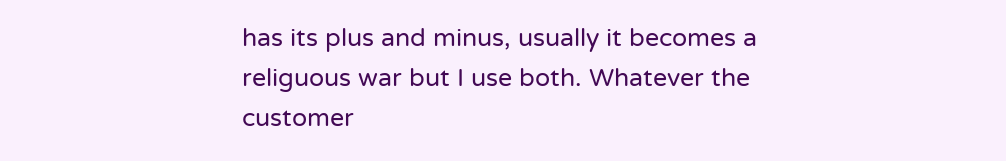has its plus and minus, usually it becomes a religuous war but I use both. Whatever the customer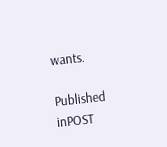wants.

Published inPOST